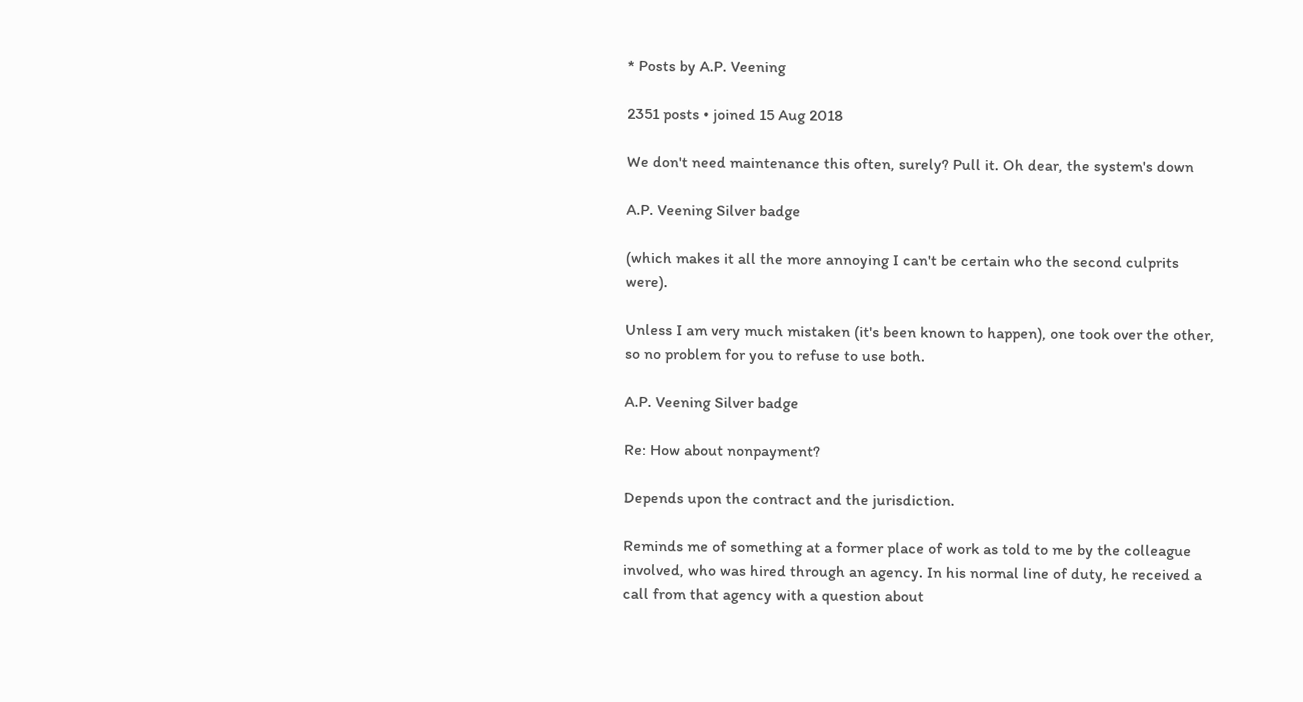* Posts by A.P. Veening

2351 posts • joined 15 Aug 2018

We don't need maintenance this often, surely? Pull it. Oh dear, the system's down

A.P. Veening Silver badge

(which makes it all the more annoying I can't be certain who the second culprits were).

Unless I am very much mistaken (it's been known to happen), one took over the other, so no problem for you to refuse to use both.

A.P. Veening Silver badge

Re: How about nonpayment?

Depends upon the contract and the jurisdiction.

Reminds me of something at a former place of work as told to me by the colleague involved, who was hired through an agency. In his normal line of duty, he received a call from that agency with a question about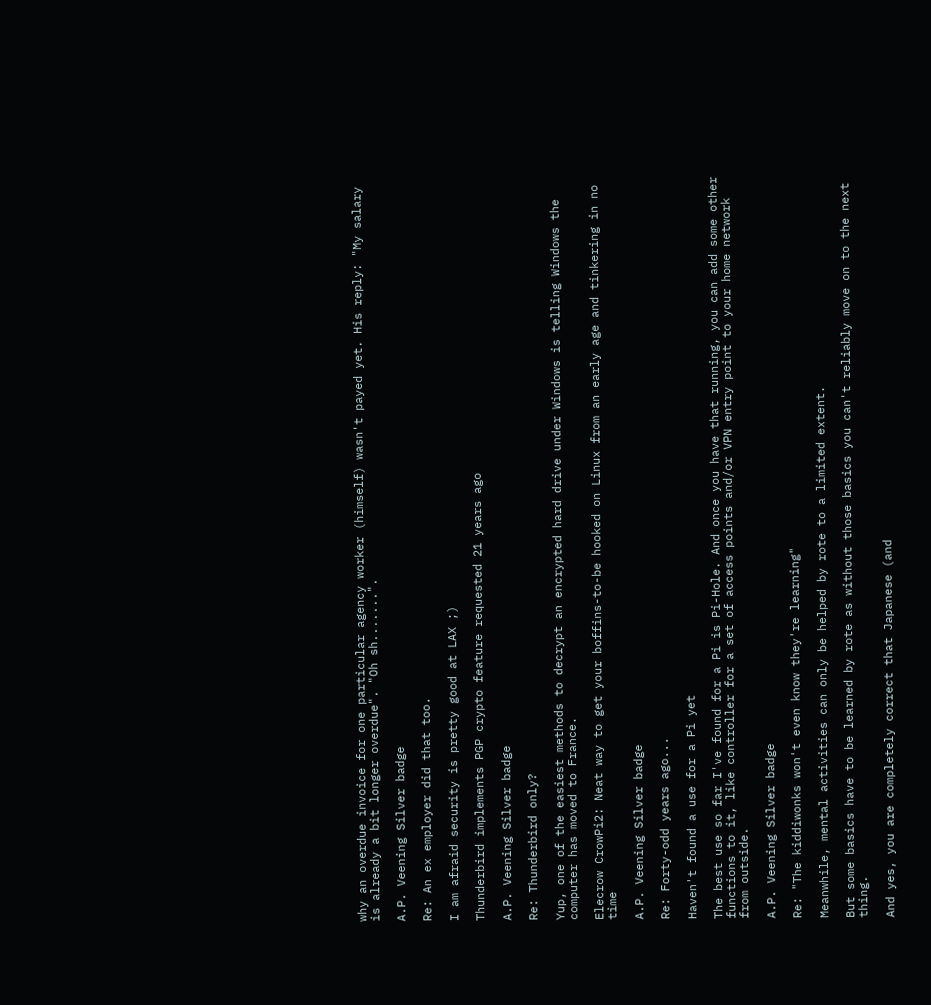why an overdue invoice for one particular agency worker (himself) wasn't payed yet. His reply: "My salary is already a bit longer overdue". "Oh sh.......".

A.P. Veening Silver badge

Re: An ex employer did that too.

I am afraid security is pretty good at LAX ;)

Thunderbird implements PGP crypto feature requested 21 years ago

A.P. Veening Silver badge

Re: Thunderbird only?

Yup, one of the easiest methods to decrypt an encrypted hard drive under Windows is telling Windows the computer has moved to France.

Elecrow CrowPi2: Neat way to get your boffins-to-be hooked on Linux from an early age and tinkering in no time

A.P. Veening Silver badge

Re: Forty-odd years ago...

Haven't found a use for a Pi yet

The best use so far I've found for a Pi is Pi-Hole. And once you have that running, you can add some other functions to it, like controller for a set of access points and/or VPN entry point to your home network from outside.

A.P. Veening Silver badge

Re: "The kiddiwonks won't even know they're learning"

Meanwhile, mental activities can only be helped by rote to a limited extent.

But some basics have to be learned by rote as without those basics you can't reliably move on to the next thing.

And yes, you are completely correct that Japanese (and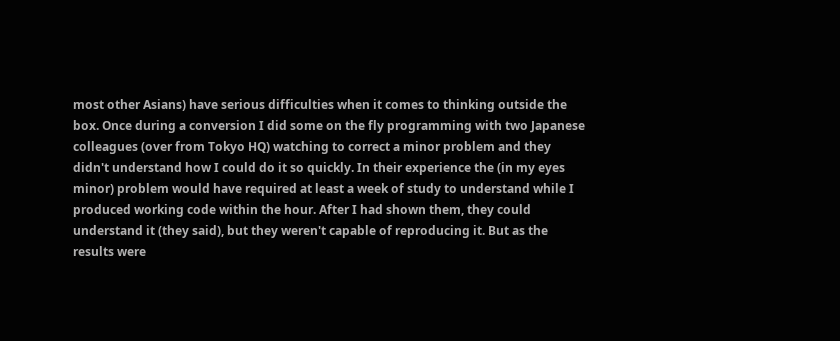most other Asians) have serious difficulties when it comes to thinking outside the box. Once during a conversion I did some on the fly programming with two Japanese colleagues (over from Tokyo HQ) watching to correct a minor problem and they didn't understand how I could do it so quickly. In their experience the (in my eyes minor) problem would have required at least a week of study to understand while I produced working code within the hour. After I had shown them, they could understand it (they said), but they weren't capable of reproducing it. But as the results were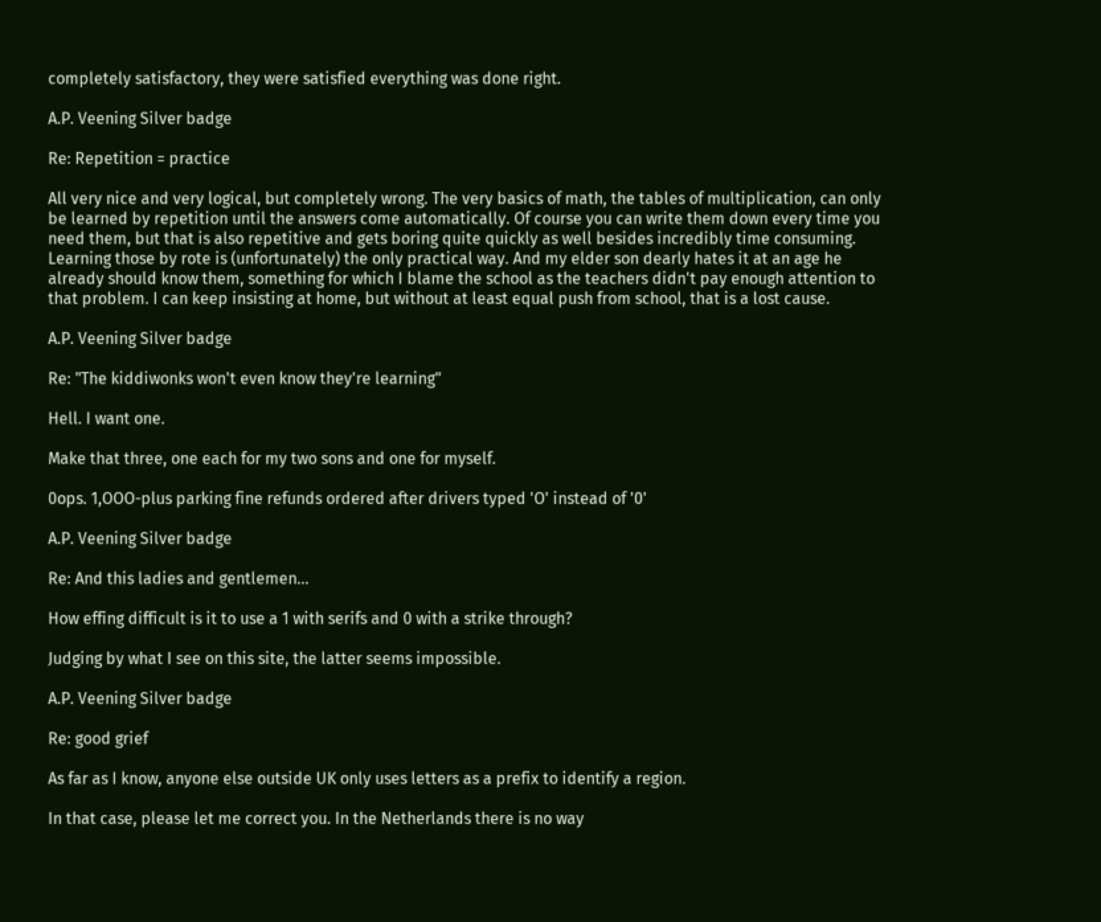completely satisfactory, they were satisfied everything was done right.

A.P. Veening Silver badge

Re: Repetition = practice

All very nice and very logical, but completely wrong. The very basics of math, the tables of multiplication, can only be learned by repetition until the answers come automatically. Of course you can write them down every time you need them, but that is also repetitive and gets boring quite quickly as well besides incredibly time consuming. Learning those by rote is (unfortunately) the only practical way. And my elder son dearly hates it at an age he already should know them, something for which I blame the school as the teachers didn't pay enough attention to that problem. I can keep insisting at home, but without at least equal push from school, that is a lost cause.

A.P. Veening Silver badge

Re: "The kiddiwonks won't even know they're learning"

Hell. I want one.

Make that three, one each for my two sons and one for myself.

0ops. 1,OOO-plus parking fine refunds ordered after drivers typed 'O' instead of '0'

A.P. Veening Silver badge

Re: And this ladies and gentlemen...

How effing difficult is it to use a 1 with serifs and 0 with a strike through?

Judging by what I see on this site, the latter seems impossible.

A.P. Veening Silver badge

Re: good grief

As far as I know, anyone else outside UK only uses letters as a prefix to identify a region.

In that case, please let me correct you. In the Netherlands there is no way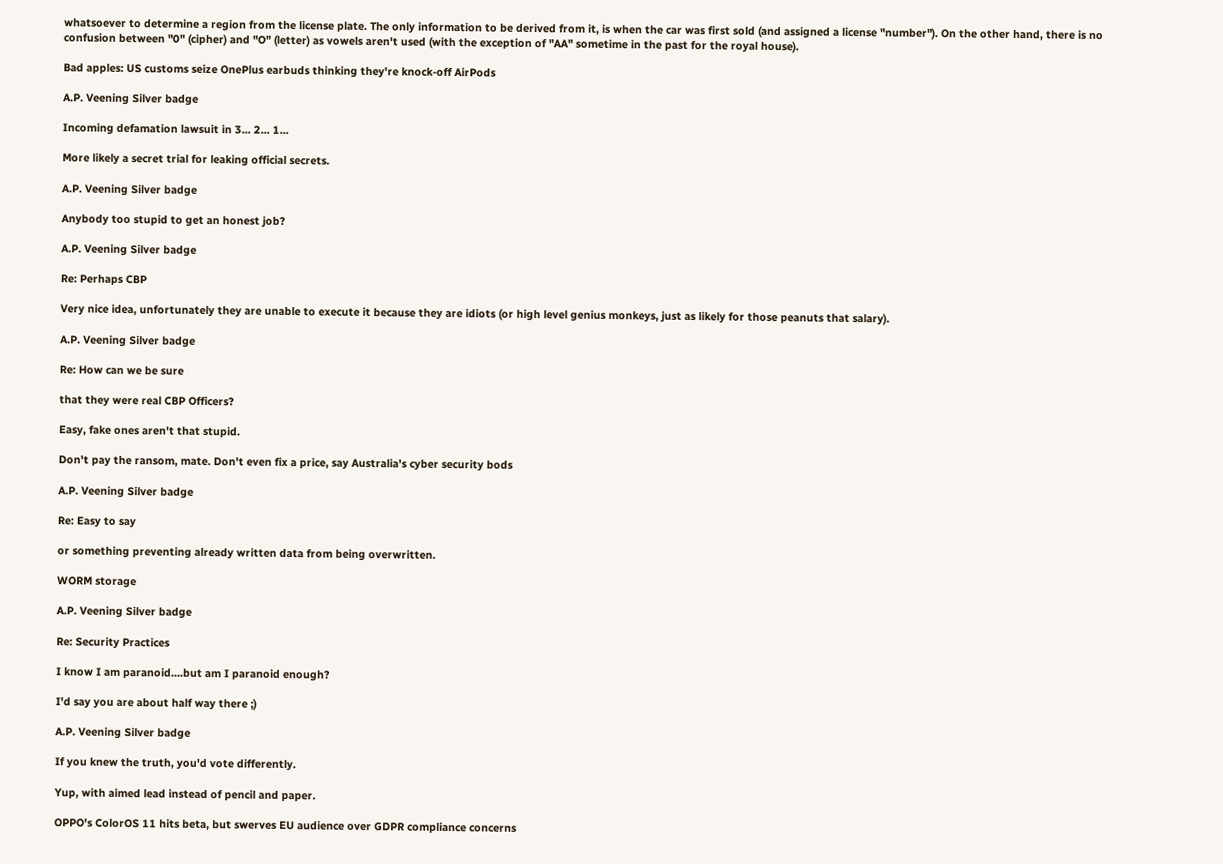whatsoever to determine a region from the license plate. The only information to be derived from it, is when the car was first sold (and assigned a license "number"). On the other hand, there is no confusion between "0" (cipher) and "O" (letter) as vowels aren't used (with the exception of "AA" sometime in the past for the royal house).

Bad apples: US customs seize OnePlus earbuds thinking they're knock-off AirPods

A.P. Veening Silver badge

Incoming defamation lawsuit in 3... 2... 1...

More likely a secret trial for leaking official secrets.

A.P. Veening Silver badge

Anybody too stupid to get an honest job?

A.P. Veening Silver badge

Re: Perhaps CBP

Very nice idea, unfortunately they are unable to execute it because they are idiots (or high level genius monkeys, just as likely for those peanuts that salary).

A.P. Veening Silver badge

Re: How can we be sure

that they were real CBP Officers?

Easy, fake ones aren't that stupid.

Don't pay the ransom, mate. Don't even fix a price, say Australia's cyber security bods

A.P. Veening Silver badge

Re: Easy to say

or something preventing already written data from being overwritten.

WORM storage

A.P. Veening Silver badge

Re: Security Practices

I know I am paranoid....but am I paranoid enough?

I'd say you are about half way there ;)

A.P. Veening Silver badge

If you knew the truth, you'd vote differently.

Yup, with aimed lead instead of pencil and paper.

OPPO's ColorOS 11 hits beta, but swerves EU audience over GDPR compliance concerns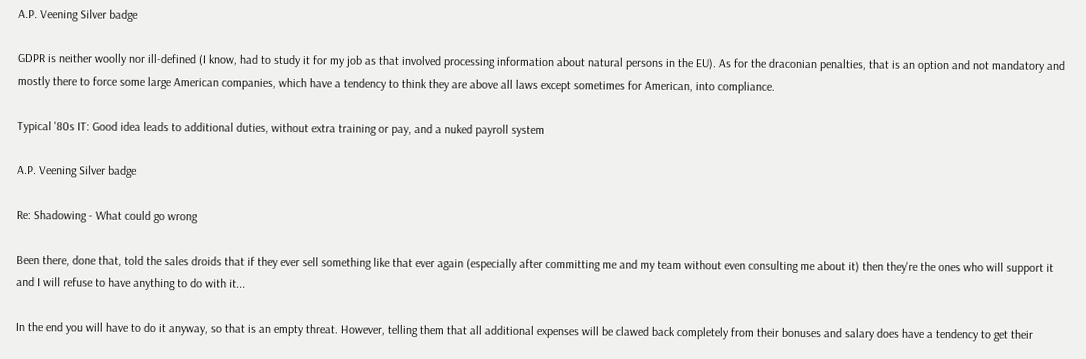A.P. Veening Silver badge

GDPR is neither woolly nor ill-defined (I know, had to study it for my job as that involved processing information about natural persons in the EU). As for the draconian penalties, that is an option and not mandatory and mostly there to force some large American companies, which have a tendency to think they are above all laws except sometimes for American, into compliance.

Typical '80s IT: Good idea leads to additional duties, without extra training or pay, and a nuked payroll system

A.P. Veening Silver badge

Re: Shadowing - What could go wrong

Been there, done that, told the sales droids that if they ever sell something like that ever again (especially after committing me and my team without even consulting me about it) then they're the ones who will support it and I will refuse to have anything to do with it...

In the end you will have to do it anyway, so that is an empty threat. However, telling them that all additional expenses will be clawed back completely from their bonuses and salary does have a tendency to get their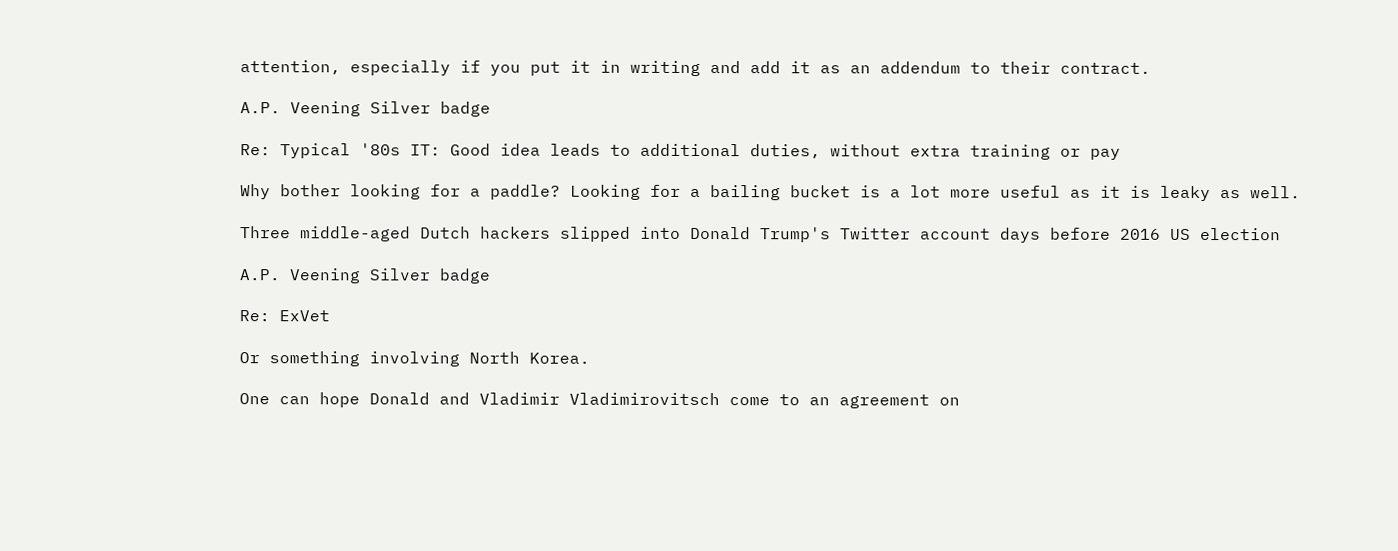attention, especially if you put it in writing and add it as an addendum to their contract.

A.P. Veening Silver badge

Re: Typical '80s IT: Good idea leads to additional duties, without extra training or pay

Why bother looking for a paddle? Looking for a bailing bucket is a lot more useful as it is leaky as well.

Three middle-aged Dutch hackers slipped into Donald Trump's Twitter account days before 2016 US election

A.P. Veening Silver badge

Re: ExVet

Or something involving North Korea.

One can hope Donald and Vladimir Vladimirovitsch come to an agreement on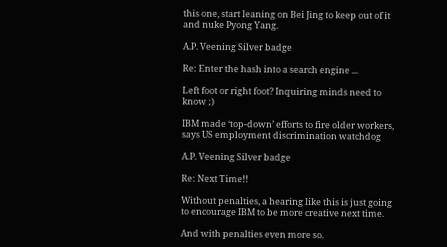this one, start leaning on Bei Jing to keep out of it and nuke Pyong Yang.

A.P. Veening Silver badge

Re: Enter the hash into a search engine ...

Left foot or right foot? Inquiring minds need to know ;)

IBM made ‘top-down’ efforts to fire older workers, says US employment discrimination watchdog

A.P. Veening Silver badge

Re: Next Time!!

Without penalties, a hearing like this is just going to encourage IBM to be more creative next time.

And with penalties even more so.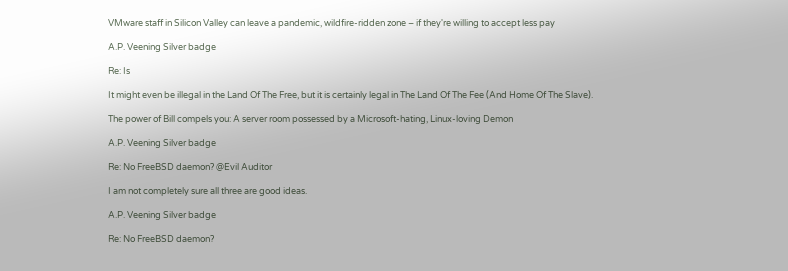VMware staff in Silicon Valley can leave a pandemic, wildfire-ridden zone – if they're willing to accept less pay

A.P. Veening Silver badge

Re: Is

It might even be illegal in the Land Of The Free, but it is certainly legal in The Land Of The Fee (And Home Of The Slave).

The power of Bill compels you: A server room possessed by a Microsoft-hating, Linux-loving Demon

A.P. Veening Silver badge

Re: No FreeBSD daemon? @Evil Auditor

I am not completely sure all three are good ideas.

A.P. Veening Silver badge

Re: No FreeBSD daemon?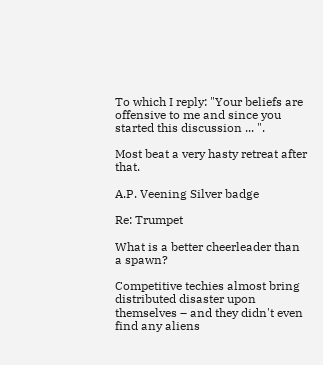To which I reply: "Your beliefs are offensive to me and since you started this discussion ... ".

Most beat a very hasty retreat after that.

A.P. Veening Silver badge

Re: Trumpet

What is a better cheerleader than a spawn?

Competitive techies almost bring distributed disaster upon themselves – and they didn't even find any aliens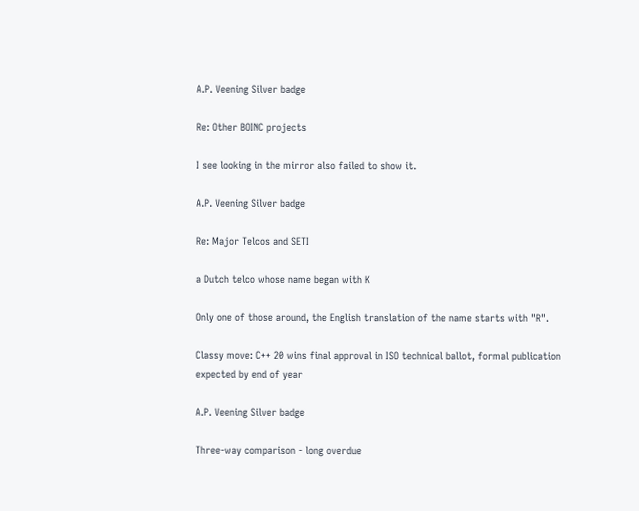A.P. Veening Silver badge

Re: Other BOINC projects

I see looking in the mirror also failed to show it.

A.P. Veening Silver badge

Re: Major Telcos and SETI

a Dutch telco whose name began with K

Only one of those around, the English translation of the name starts with "R".

Classy move: C++ 20 wins final approval in ISO technical ballot, formal publication expected by end of year

A.P. Veening Silver badge

Three-way comparison - long overdue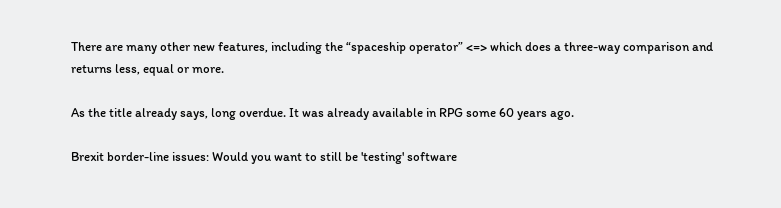There are many other new features, including the “spaceship operator” <=> which does a three-way comparison and returns less, equal or more.

As the title already says, long overdue. It was already available in RPG some 60 years ago.

Brexit border-line issues: Would you want to still be 'testing' software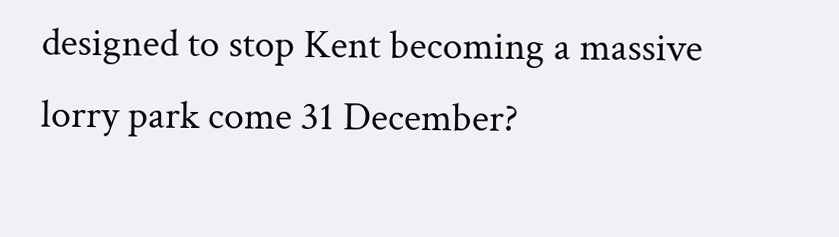designed to stop Kent becoming a massive lorry park come 31 December?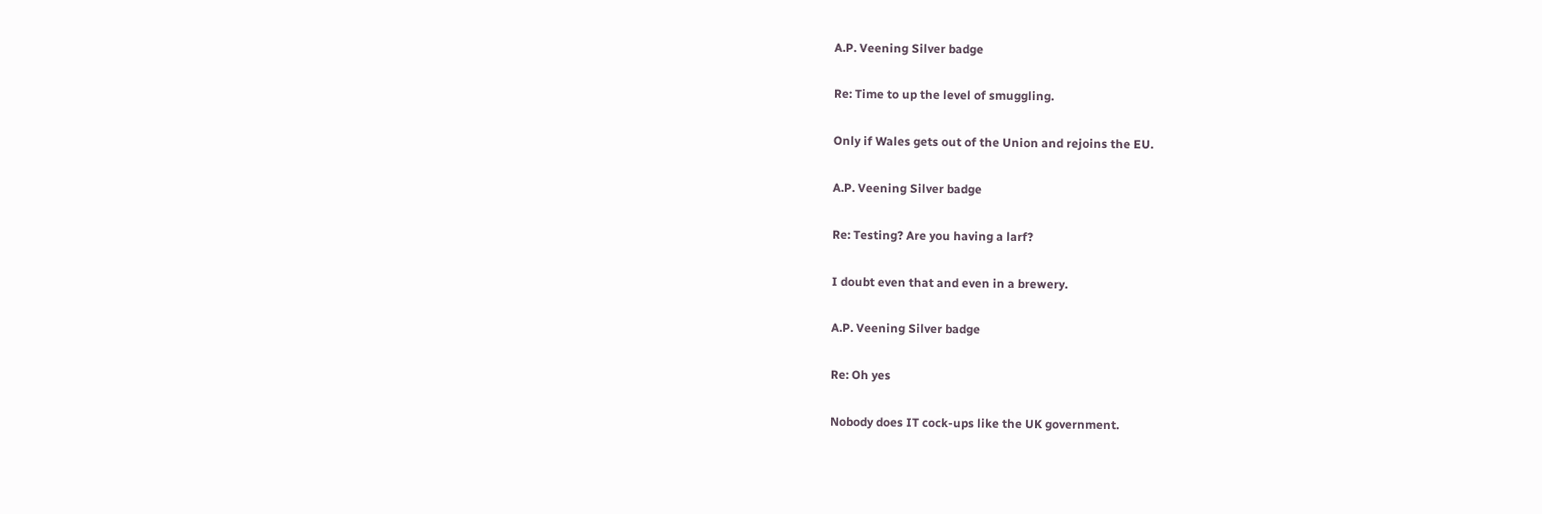A.P. Veening Silver badge

Re: Time to up the level of smuggling.

Only if Wales gets out of the Union and rejoins the EU.

A.P. Veening Silver badge

Re: Testing? Are you having a larf?

I doubt even that and even in a brewery.

A.P. Veening Silver badge

Re: Oh yes

Nobody does IT cock-ups like the UK government.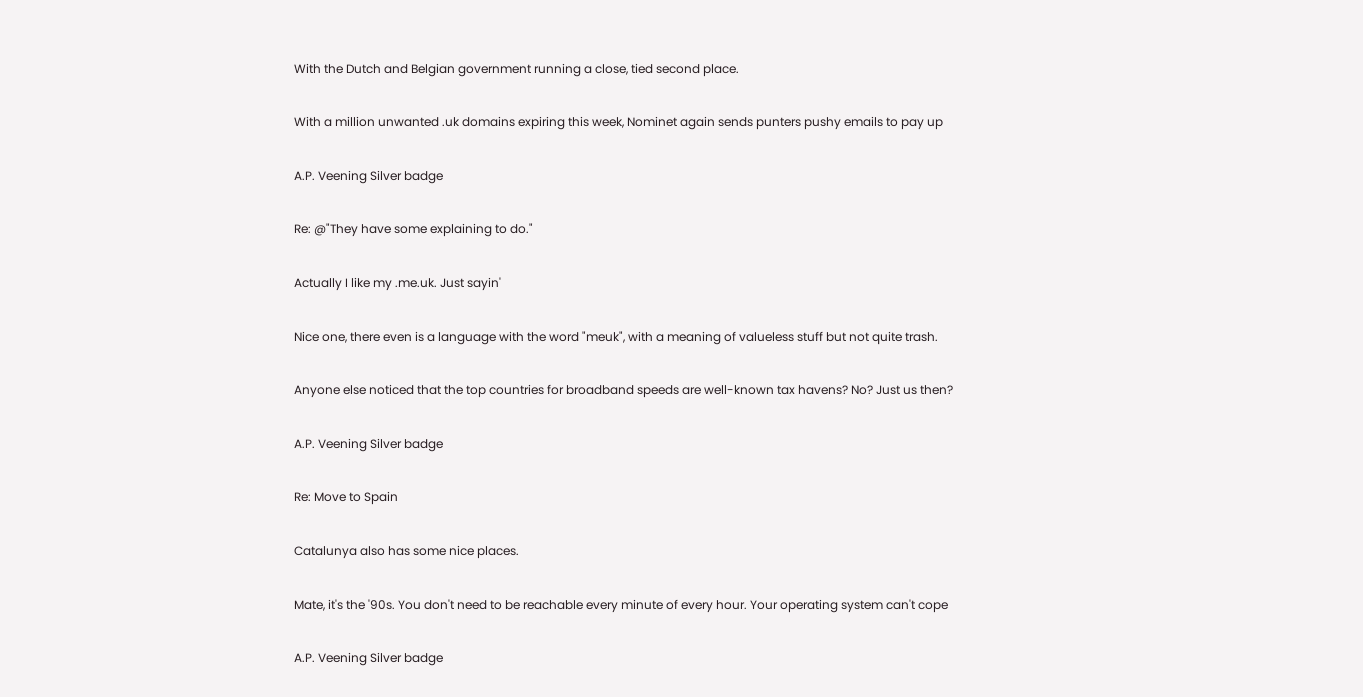With the Dutch and Belgian government running a close, tied second place.

With a million unwanted .uk domains expiring this week, Nominet again sends punters pushy emails to pay up

A.P. Veening Silver badge

Re: @"They have some explaining to do."

Actually I like my .me.uk. Just sayin'

Nice one, there even is a language with the word "meuk", with a meaning of valueless stuff but not quite trash.

Anyone else noticed that the top countries for broadband speeds are well-known tax havens? No? Just us then?

A.P. Veening Silver badge

Re: Move to Spain

Catalunya also has some nice places.

Mate, it's the '90s. You don't need to be reachable every minute of every hour. Your operating system can't cope

A.P. Veening Silver badge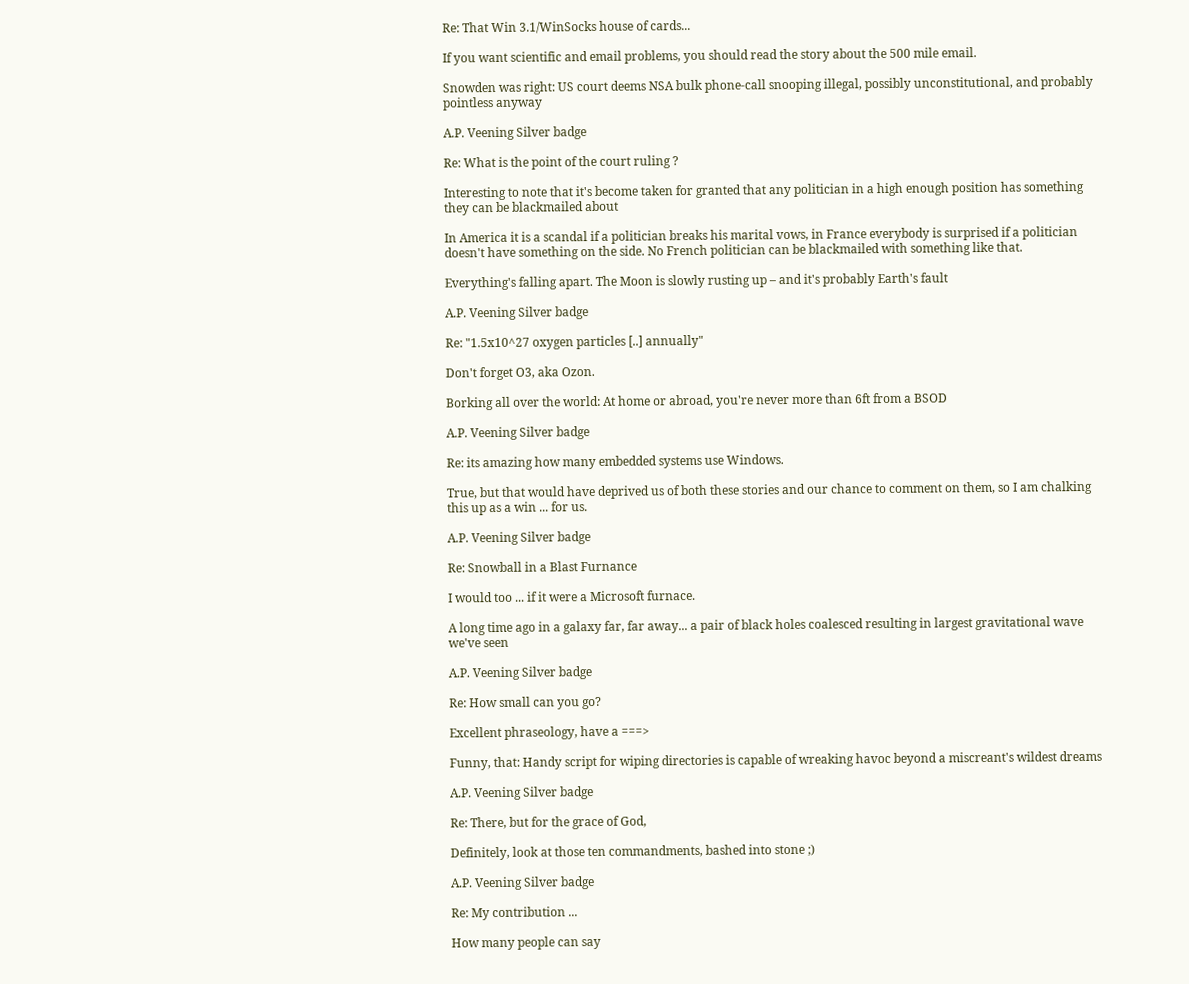Re: That Win 3.1/WinSocks house of cards...

If you want scientific and email problems, you should read the story about the 500 mile email.

Snowden was right: US court deems NSA bulk phone-call snooping illegal, possibly unconstitutional, and probably pointless anyway

A.P. Veening Silver badge

Re: What is the point of the court ruling ?

Interesting to note that it's become taken for granted that any politician in a high enough position has something they can be blackmailed about

In America it is a scandal if a politician breaks his marital vows, in France everybody is surprised if a politician doesn't have something on the side. No French politician can be blackmailed with something like that.

Everything's falling apart. The Moon is slowly rusting up – and it's probably Earth's fault

A.P. Veening Silver badge

Re: "1.5x10^27 oxygen particles [..] annually"

Don't forget O3, aka Ozon.

Borking all over the world: At home or abroad, you're never more than 6ft from a BSOD

A.P. Veening Silver badge

Re: its amazing how many embedded systems use Windows.

True, but that would have deprived us of both these stories and our chance to comment on them, so I am chalking this up as a win ... for us.

A.P. Veening Silver badge

Re: Snowball in a Blast Furnance

I would too ... if it were a Microsoft furnace.

A long time ago in a galaxy far, far away... a pair of black holes coalesced resulting in largest gravitational wave we've seen

A.P. Veening Silver badge

Re: How small can you go?

Excellent phraseology, have a ===>

Funny, that: Handy script for wiping directories is capable of wreaking havoc beyond a miscreant's wildest dreams

A.P. Veening Silver badge

Re: There, but for the grace of God,

Definitely, look at those ten commandments, bashed into stone ;)

A.P. Veening Silver badge

Re: My contribution ...

How many people can say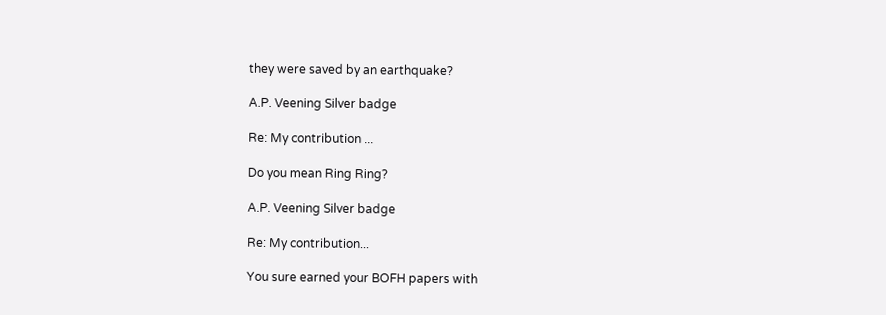they were saved by an earthquake?

A.P. Veening Silver badge

Re: My contribution ...

Do you mean Ring Ring?

A.P. Veening Silver badge

Re: My contribution...

You sure earned your BOFH papers with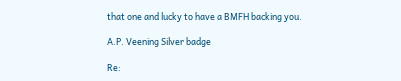that one and lucky to have a BMFH backing you.

A.P. Veening Silver badge

Re: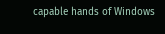capable hands of Windows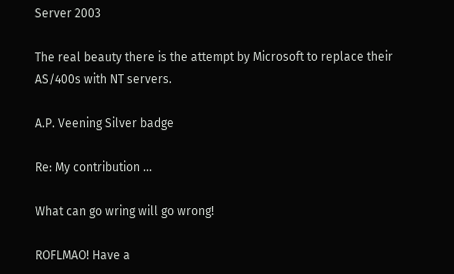Server 2003

The real beauty there is the attempt by Microsoft to replace their AS/400s with NT servers.

A.P. Veening Silver badge

Re: My contribution ...

What can go wring will go wrong!

ROFLMAO! Have a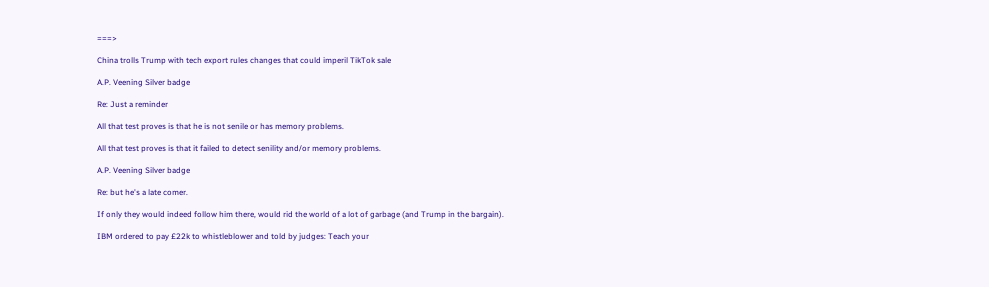===>

China trolls Trump with tech export rules changes that could imperil TikTok sale

A.P. Veening Silver badge

Re: Just a reminder

All that test proves is that he is not senile or has memory problems.

All that test proves is that it failed to detect senility and/or memory problems.

A.P. Veening Silver badge

Re: but he's a late comer.

If only they would indeed follow him there, would rid the world of a lot of garbage (and Trump in the bargain).

IBM ordered to pay £22k to whistleblower and told by judges: Teach your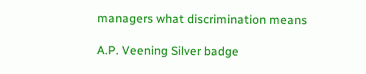managers what discrimination means

A.P. Veening Silver badge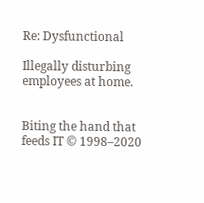Re: Dysfunctional

Illegally disturbing employees at home.


Biting the hand that feeds IT © 1998–2020